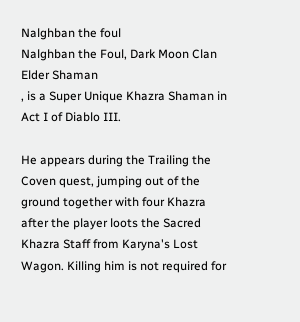Nalghban the foul
Nalghban the Foul, Dark Moon Clan Elder Shaman
, is a Super Unique Khazra Shaman in Act I of Diablo III.

He appears during the Trailing the Coven quest, jumping out of the ground together with four Khazra after the player loots the Sacred Khazra Staff from Karyna's Lost Wagon. Killing him is not required for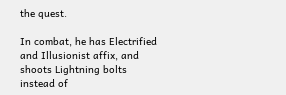the quest.

In combat, he has Electrified and Illusionist affix, and shoots Lightning bolts instead of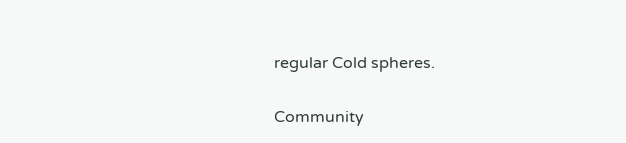regular Cold spheres.

Community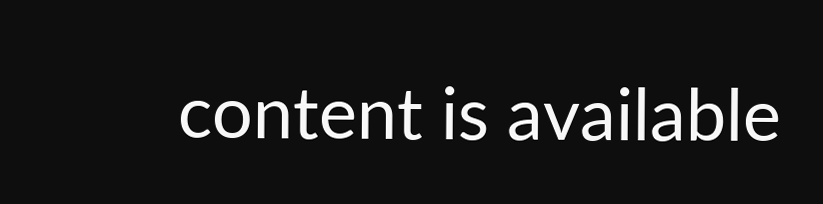content is available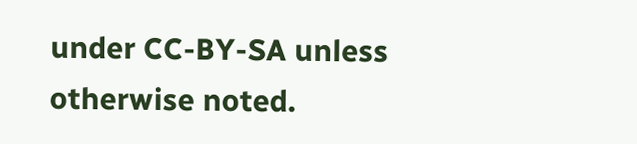under CC-BY-SA unless otherwise noted.